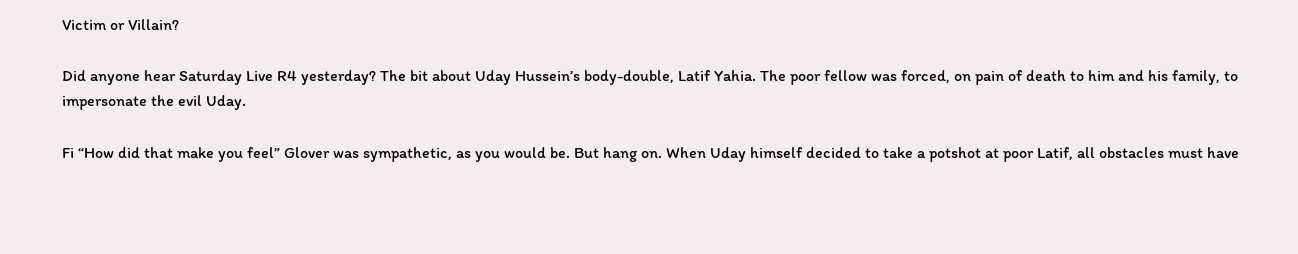Victim or Villain?

Did anyone hear Saturday Live R4 yesterday? The bit about Uday Hussein’s body-double, Latif Yahia. The poor fellow was forced, on pain of death to him and his family, to impersonate the evil Uday.

Fi “How did that make you feel” Glover was sympathetic, as you would be. But hang on. When Uday himself decided to take a potshot at poor Latif, all obstacles must have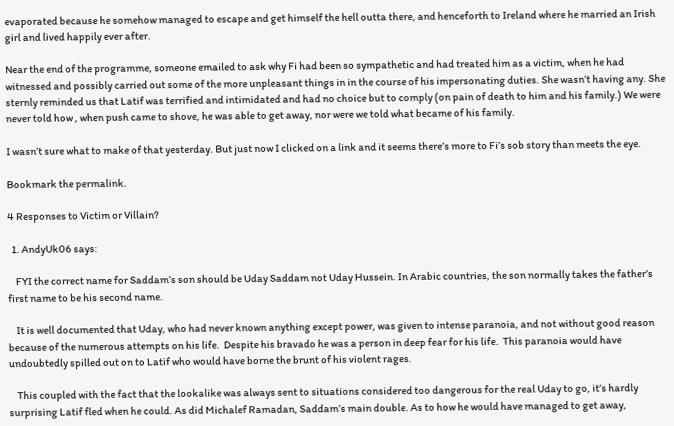evaporated because he somehow managed to escape and get himself the hell outta there, and henceforth to Ireland where he married an Irish girl and lived happily ever after.

Near the end of the programme, someone emailed to ask why Fi had been so sympathetic and had treated him as a victim, when he had witnessed and possibly carried out some of the more unpleasant things in in the course of his impersonating duties. She wasn’t having any. She sternly reminded us that Latif was terrified and intimidated and had no choice but to comply (on pain of death to him and his family.) We were never told how , when push came to shove, he was able to get away, nor were we told what became of his family.

I wasn’t sure what to make of that yesterday. But just now I clicked on a link and it seems there’s more to Fi’s sob story than meets the eye.

Bookmark the permalink.

4 Responses to Victim or Villain?

  1. AndyUk06 says:

    FYI the correct name for Saddam’s son should be Uday Saddam not Uday Hussein. In Arabic countries, the son normally takes the father’s first name to be his second name.

    It is well documented that Uday, who had never known anything except power, was given to intense paranoia, and not without good reason because of the numerous attempts on his life.  Despite his bravado he was a person in deep fear for his life.  This paranoia would have undoubtedly spilled out on to Latif who would have borne the brunt of his violent rages.

    This coupled with the fact that the lookalike was always sent to situations considered too dangerous for the real Uday to go, it’s hardly surprising Latif fled when he could. As did Michalef Ramadan, Saddam’s main double. As to how he would have managed to get away,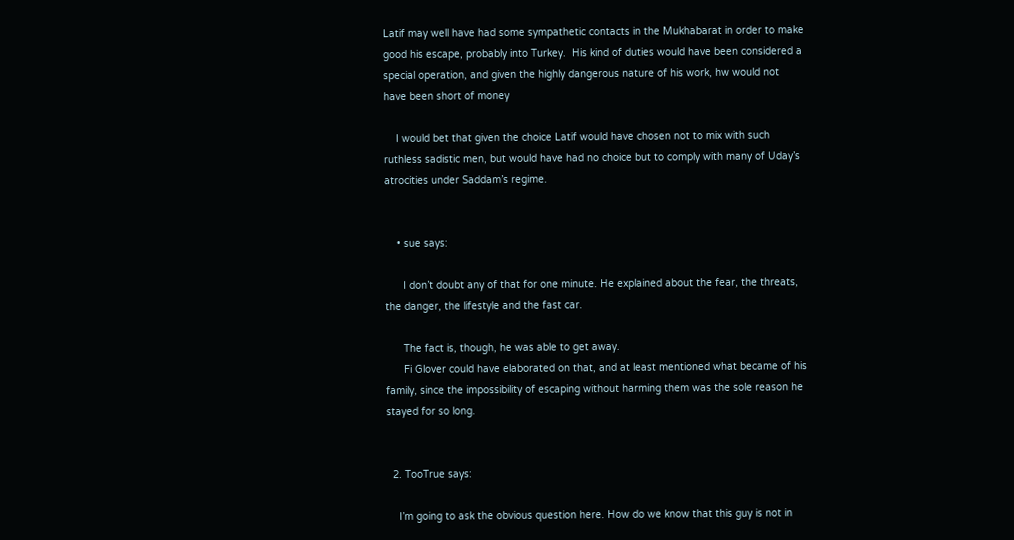Latif may well have had some sympathetic contacts in the Mukhabarat in order to make good his escape, probably into Turkey.  His kind of duties would have been considered a special operation, and given the highly dangerous nature of his work, hw would not have been short of money

    I would bet that given the choice Latif would have chosen not to mix with such ruthless sadistic men, but would have had no choice but to comply with many of Uday’s atrocities under Saddam’s regime.


    • sue says:

      I don’t doubt any of that for one minute. He explained about the fear, the threats, the danger, the lifestyle and the fast car.

      The fact is, though, he was able to get away.
      Fi Glover could have elaborated on that, and at least mentioned what became of his family, since the impossibility of escaping without harming them was the sole reason he stayed for so long.


  2. TooTrue says:

    I’m going to ask the obvious question here. How do we know that this guy is not in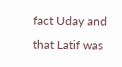fact Uday and that Latif was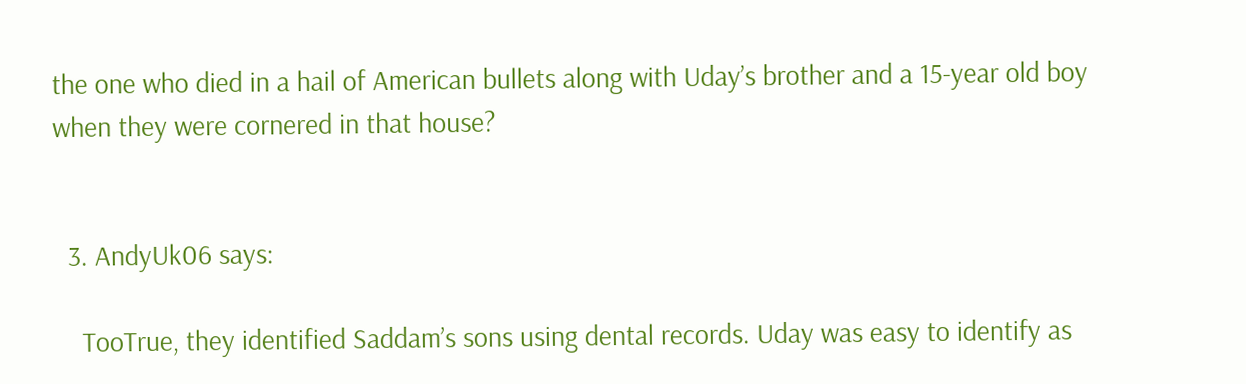the one who died in a hail of American bullets along with Uday’s brother and a 15-year old boy when they were cornered in that house?


  3. AndyUk06 says:

    TooTrue, they identified Saddam’s sons using dental records. Uday was easy to identify as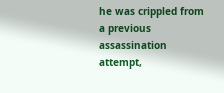he was crippled from a previous assassination attempt,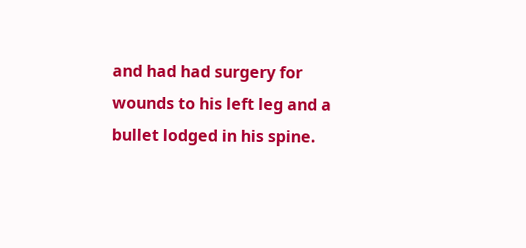and had had surgery for wounds to his left leg and a bullet lodged in his spine.